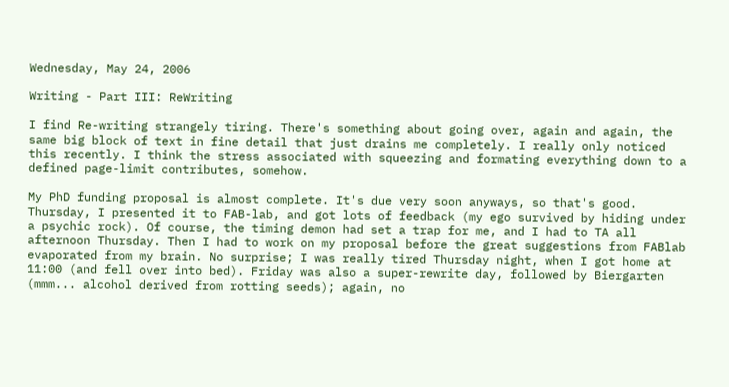Wednesday, May 24, 2006

Writing - Part III: ReWriting

I find Re-writing strangely tiring. There's something about going over, again and again, the same big block of text in fine detail that just drains me completely. I really only noticed this recently. I think the stress associated with squeezing and formating everything down to a defined page-limit contributes, somehow.

My PhD funding proposal is almost complete. It's due very soon anyways, so that's good. Thursday, I presented it to FAB-lab, and got lots of feedback (my ego survived by hiding under a psychic rock). Of course, the timing demon had set a trap for me, and I had to TA all afternoon Thursday. Then I had to work on my proposal before the great suggestions from FABlab evaporated from my brain. No surprise; I was really tired Thursday night, when I got home at 11:00 (and fell over into bed). Friday was also a super-rewrite day, followed by Biergarten (mmm... alcohol derived from rotting seeds); again, no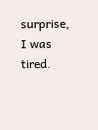surprise, I was tired.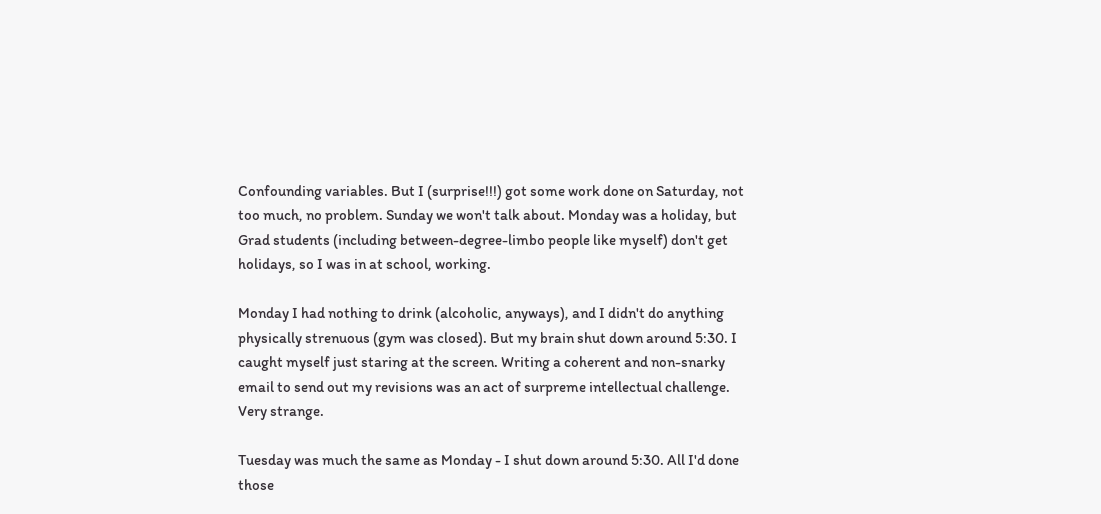Confounding variables. But I (surprise!!!) got some work done on Saturday, not too much, no problem. Sunday we won't talk about. Monday was a holiday, but Grad students (including between-degree-limbo people like myself) don't get holidays, so I was in at school, working.

Monday I had nothing to drink (alcoholic, anyways), and I didn't do anything physically strenuous (gym was closed). But my brain shut down around 5:30. I caught myself just staring at the screen. Writing a coherent and non-snarky email to send out my revisions was an act of surpreme intellectual challenge. Very strange.

Tuesday was much the same as Monday - I shut down around 5:30. All I'd done those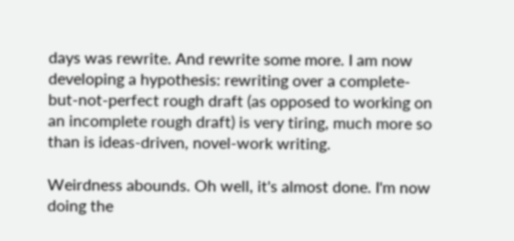days was rewrite. And rewrite some more. I am now developing a hypothesis: rewriting over a complete-but-not-perfect rough draft (as opposed to working on an incomplete rough draft) is very tiring, much more so than is ideas-driven, novel-work writing.

Weirdness abounds. Oh well, it's almost done. I'm now doing the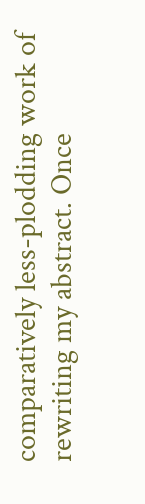comparatively less-plodding work of rewriting my abstract. Once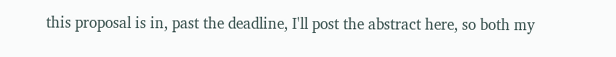this proposal is in, past the deadline, I'll post the abstract here, so both my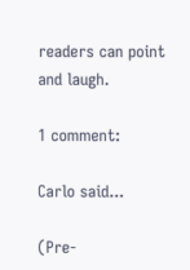readers can point and laugh.

1 comment:

Carlo said...

(Pre-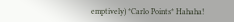emptively) *Carlo Points* Hahaha!